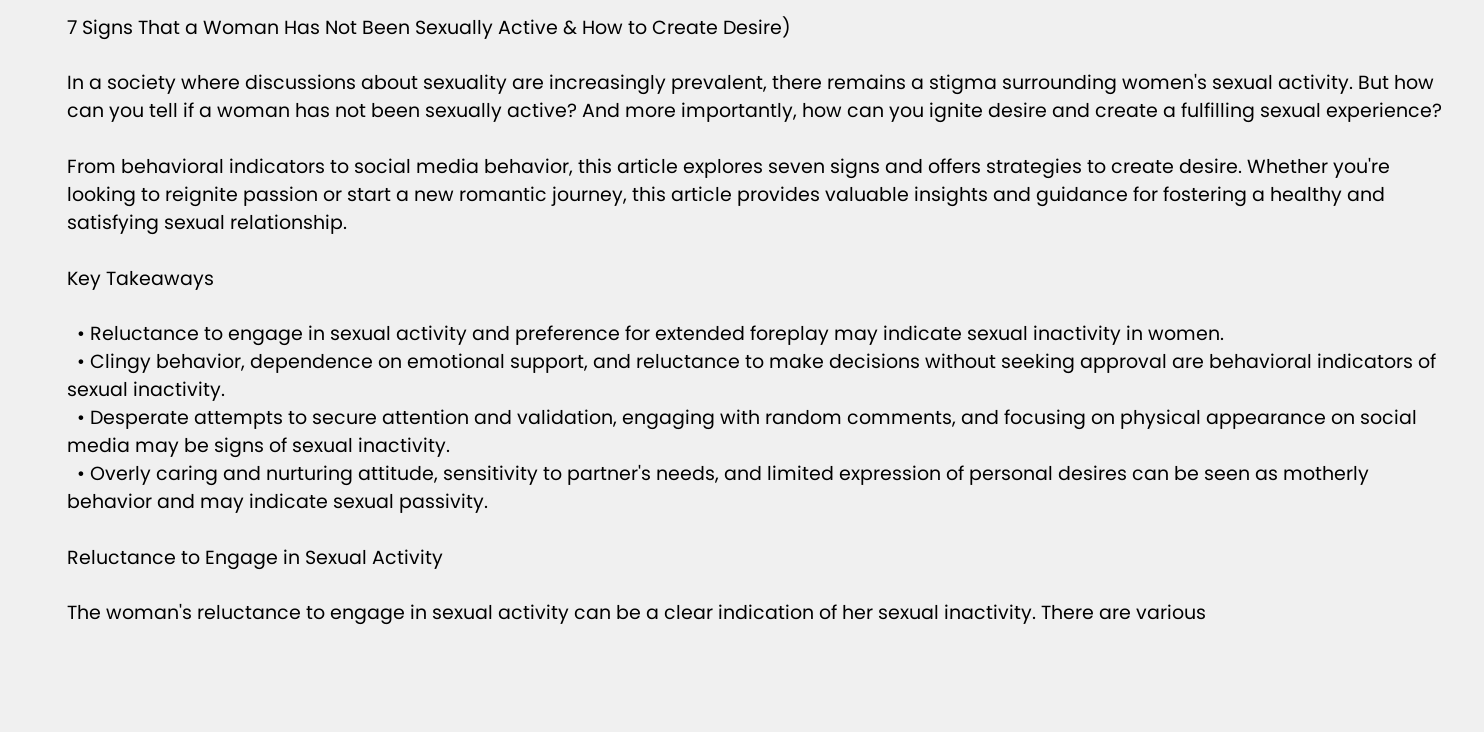7 Signs That a Woman Has Not Been Sexually Active & How to Create Desire)

In a society where discussions about sexuality are increasingly prevalent, there remains a stigma surrounding women's sexual activity. But how can you tell if a woman has not been sexually active? And more importantly, how can you ignite desire and create a fulfilling sexual experience?

From behavioral indicators to social media behavior, this article explores seven signs and offers strategies to create desire. Whether you're looking to reignite passion or start a new romantic journey, this article provides valuable insights and guidance for fostering a healthy and satisfying sexual relationship.

Key Takeaways

  • Reluctance to engage in sexual activity and preference for extended foreplay may indicate sexual inactivity in women.
  • Clingy behavior, dependence on emotional support, and reluctance to make decisions without seeking approval are behavioral indicators of sexual inactivity.
  • Desperate attempts to secure attention and validation, engaging with random comments, and focusing on physical appearance on social media may be signs of sexual inactivity.
  • Overly caring and nurturing attitude, sensitivity to partner's needs, and limited expression of personal desires can be seen as motherly behavior and may indicate sexual passivity.

Reluctance to Engage in Sexual Activity

The woman's reluctance to engage in sexual activity can be a clear indication of her sexual inactivity. There are various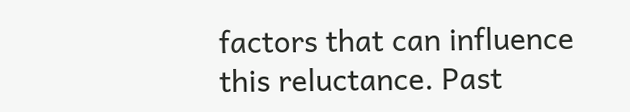factors that can influence this reluctance. Past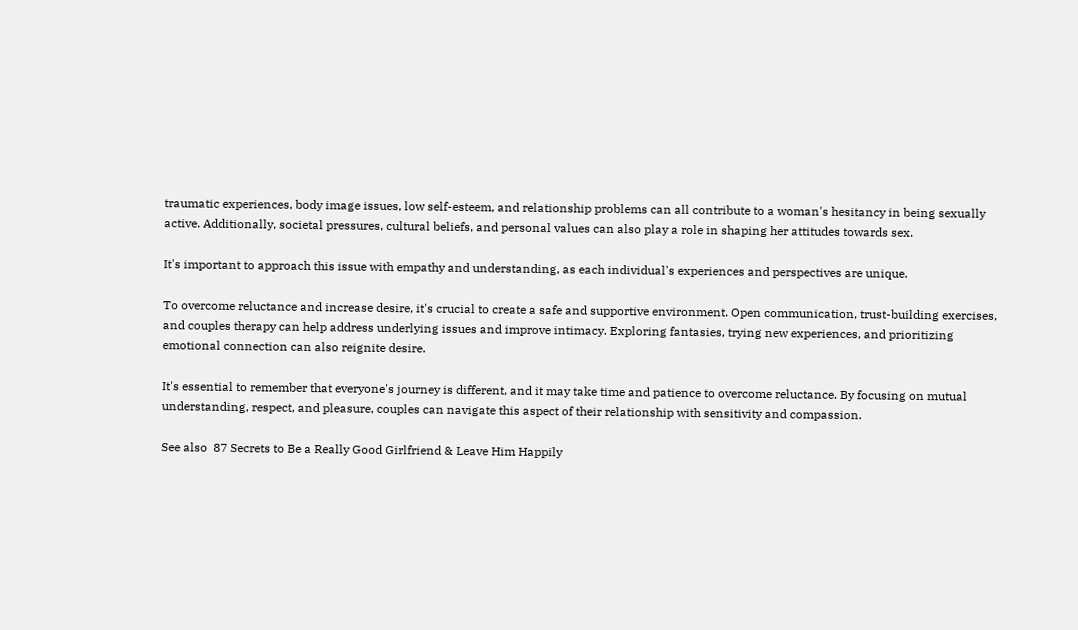traumatic experiences, body image issues, low self-esteem, and relationship problems can all contribute to a woman's hesitancy in being sexually active. Additionally, societal pressures, cultural beliefs, and personal values can also play a role in shaping her attitudes towards sex.

It's important to approach this issue with empathy and understanding, as each individual's experiences and perspectives are unique.

To overcome reluctance and increase desire, it's crucial to create a safe and supportive environment. Open communication, trust-building exercises, and couples therapy can help address underlying issues and improve intimacy. Exploring fantasies, trying new experiences, and prioritizing emotional connection can also reignite desire.

It's essential to remember that everyone's journey is different, and it may take time and patience to overcome reluctance. By focusing on mutual understanding, respect, and pleasure, couples can navigate this aspect of their relationship with sensitivity and compassion.

See also  87 Secrets to Be a Really Good Girlfriend & Leave Him Happily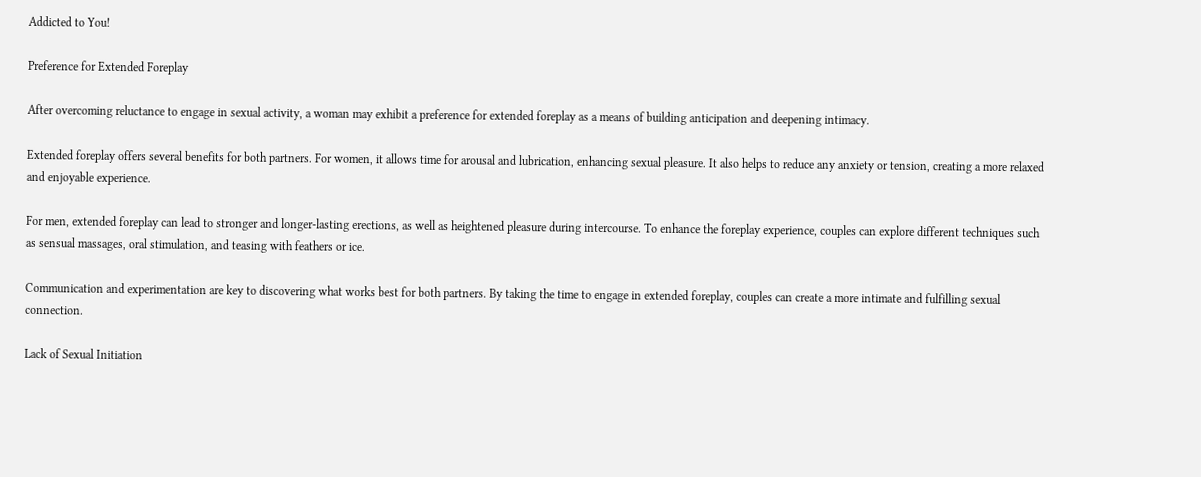Addicted to You!

Preference for Extended Foreplay

After overcoming reluctance to engage in sexual activity, a woman may exhibit a preference for extended foreplay as a means of building anticipation and deepening intimacy.

Extended foreplay offers several benefits for both partners. For women, it allows time for arousal and lubrication, enhancing sexual pleasure. It also helps to reduce any anxiety or tension, creating a more relaxed and enjoyable experience.

For men, extended foreplay can lead to stronger and longer-lasting erections, as well as heightened pleasure during intercourse. To enhance the foreplay experience, couples can explore different techniques such as sensual massages, oral stimulation, and teasing with feathers or ice.

Communication and experimentation are key to discovering what works best for both partners. By taking the time to engage in extended foreplay, couples can create a more intimate and fulfilling sexual connection.

Lack of Sexual Initiation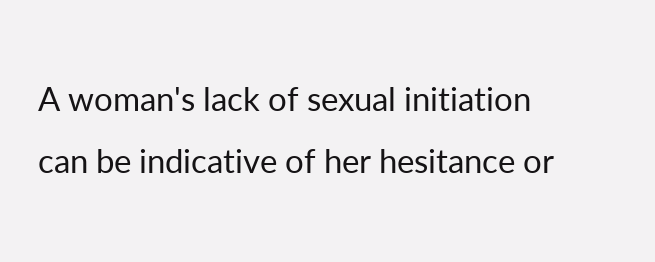A woman's lack of sexual initiation can be indicative of her hesitance or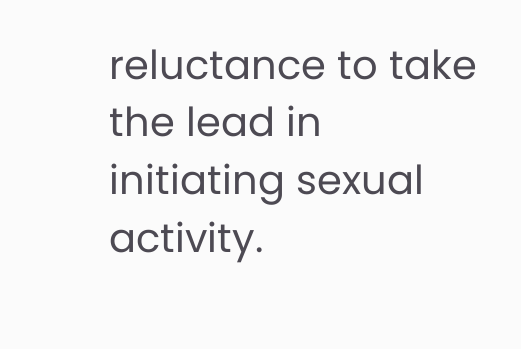reluctance to take the lead in initiating sexual activity.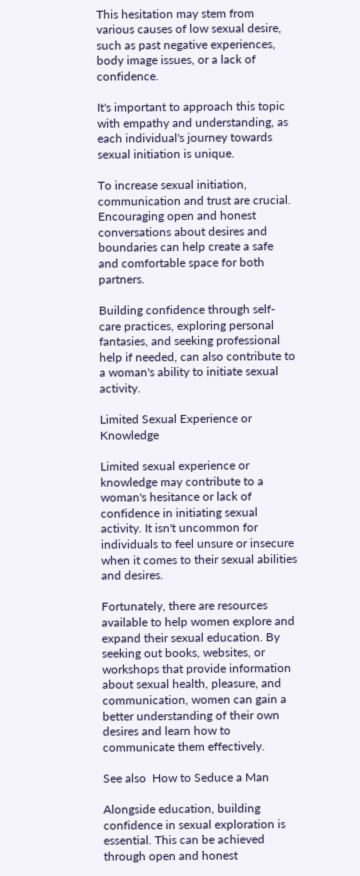This hesitation may stem from various causes of low sexual desire, such as past negative experiences, body image issues, or a lack of confidence.

It's important to approach this topic with empathy and understanding, as each individual's journey towards sexual initiation is unique.

To increase sexual initiation, communication and trust are crucial. Encouraging open and honest conversations about desires and boundaries can help create a safe and comfortable space for both partners.

Building confidence through self-care practices, exploring personal fantasies, and seeking professional help if needed, can also contribute to a woman's ability to initiate sexual activity.

Limited Sexual Experience or Knowledge

Limited sexual experience or knowledge may contribute to a woman's hesitance or lack of confidence in initiating sexual activity. It isn't uncommon for individuals to feel unsure or insecure when it comes to their sexual abilities and desires.

Fortunately, there are resources available to help women explore and expand their sexual education. By seeking out books, websites, or workshops that provide information about sexual health, pleasure, and communication, women can gain a better understanding of their own desires and learn how to communicate them effectively.

See also  How to Seduce a Man

Alongside education, building confidence in sexual exploration is essential. This can be achieved through open and honest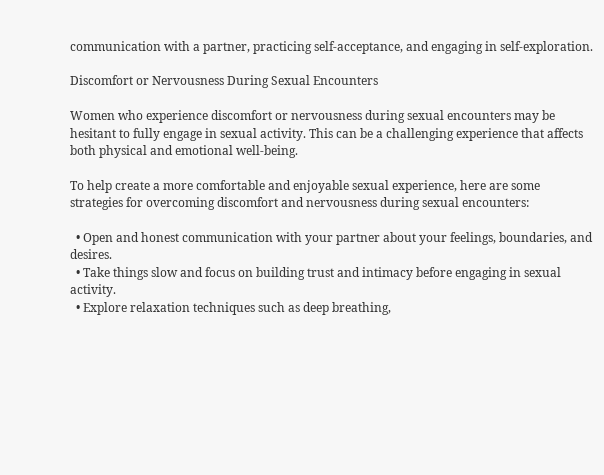communication with a partner, practicing self-acceptance, and engaging in self-exploration.

Discomfort or Nervousness During Sexual Encounters

Women who experience discomfort or nervousness during sexual encounters may be hesitant to fully engage in sexual activity. This can be a challenging experience that affects both physical and emotional well-being.

To help create a more comfortable and enjoyable sexual experience, here are some strategies for overcoming discomfort and nervousness during sexual encounters:

  • Open and honest communication with your partner about your feelings, boundaries, and desires.
  • Take things slow and focus on building trust and intimacy before engaging in sexual activity.
  • Explore relaxation techniques such as deep breathing,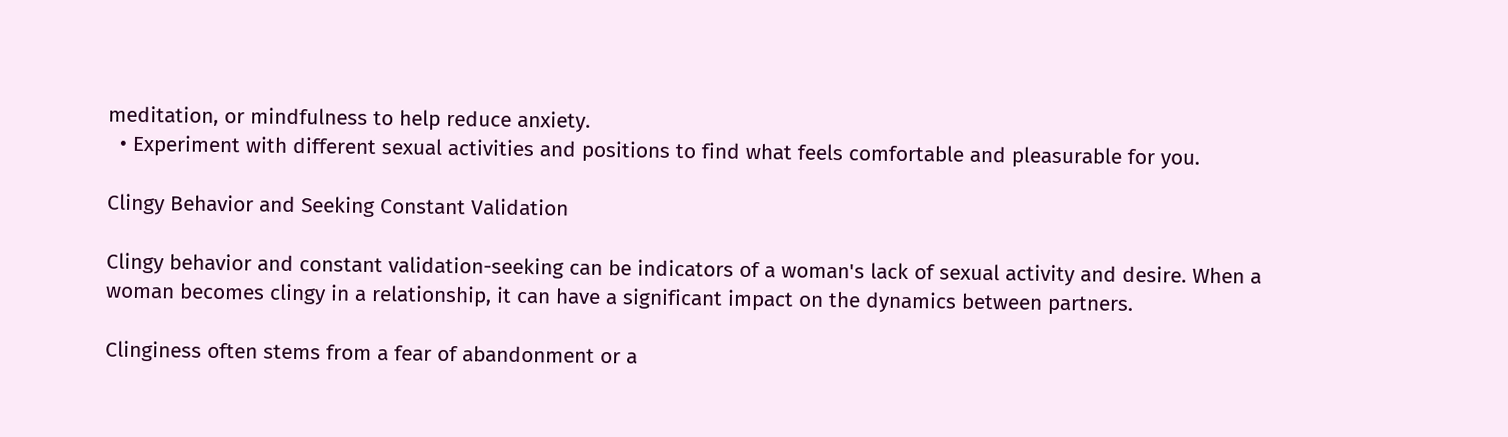meditation, or mindfulness to help reduce anxiety.
  • Experiment with different sexual activities and positions to find what feels comfortable and pleasurable for you.

Clingy Behavior and Seeking Constant Validation

Clingy behavior and constant validation-seeking can be indicators of a woman's lack of sexual activity and desire. When a woman becomes clingy in a relationship, it can have a significant impact on the dynamics between partners.

Clinginess often stems from a fear of abandonment or a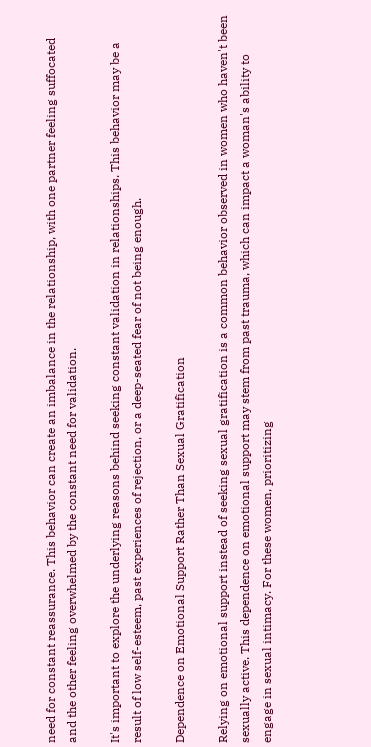need for constant reassurance. This behavior can create an imbalance in the relationship, with one partner feeling suffocated and the other feeling overwhelmed by the constant need for validation.

It's important to explore the underlying reasons behind seeking constant validation in relationships. This behavior may be a result of low self-esteem, past experiences of rejection, or a deep-seated fear of not being enough.

Dependence on Emotional Support Rather Than Sexual Gratification

Relying on emotional support instead of seeking sexual gratification is a common behavior observed in women who haven't been sexually active. This dependence on emotional support may stem from past trauma, which can impact a woman's ability to engage in sexual intimacy. For these women, prioritizing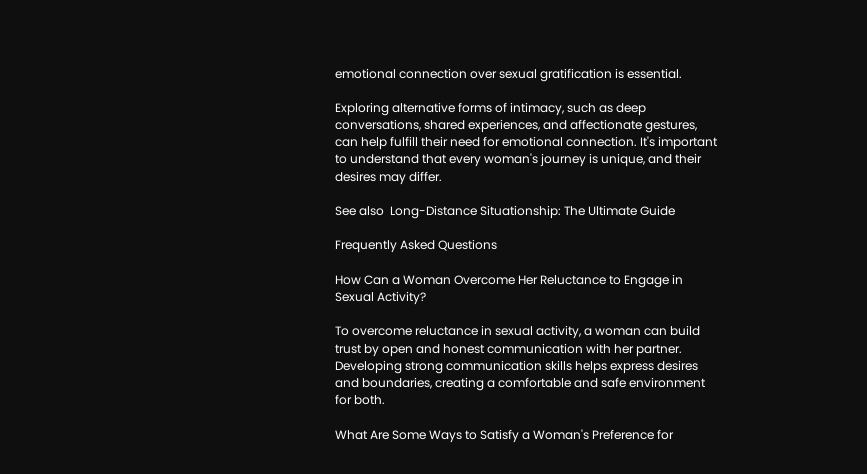emotional connection over sexual gratification is essential.

Exploring alternative forms of intimacy, such as deep conversations, shared experiences, and affectionate gestures, can help fulfill their need for emotional connection. It's important to understand that every woman's journey is unique, and their desires may differ.

See also  Long-Distance Situationship: The Ultimate Guide

Frequently Asked Questions

How Can a Woman Overcome Her Reluctance to Engage in Sexual Activity?

To overcome reluctance in sexual activity, a woman can build trust by open and honest communication with her partner. Developing strong communication skills helps express desires and boundaries, creating a comfortable and safe environment for both.

What Are Some Ways to Satisfy a Woman's Preference for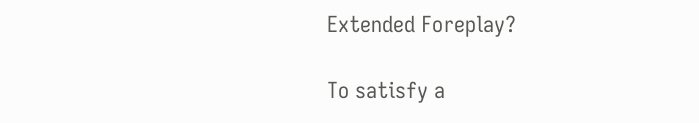Extended Foreplay?

To satisfy a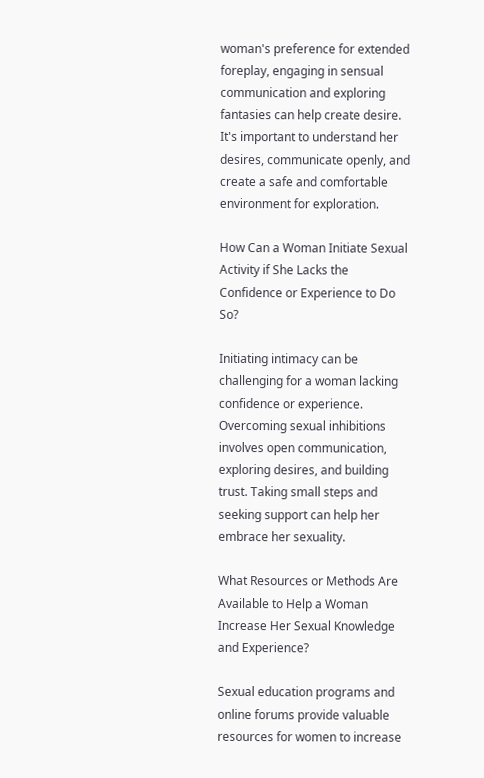woman's preference for extended foreplay, engaging in sensual communication and exploring fantasies can help create desire. It's important to understand her desires, communicate openly, and create a safe and comfortable environment for exploration.

How Can a Woman Initiate Sexual Activity if She Lacks the Confidence or Experience to Do So?

Initiating intimacy can be challenging for a woman lacking confidence or experience. Overcoming sexual inhibitions involves open communication, exploring desires, and building trust. Taking small steps and seeking support can help her embrace her sexuality.

What Resources or Methods Are Available to Help a Woman Increase Her Sexual Knowledge and Experience?

Sexual education programs and online forums provide valuable resources for women to increase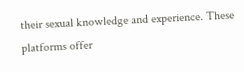their sexual knowledge and experience. These platforms offer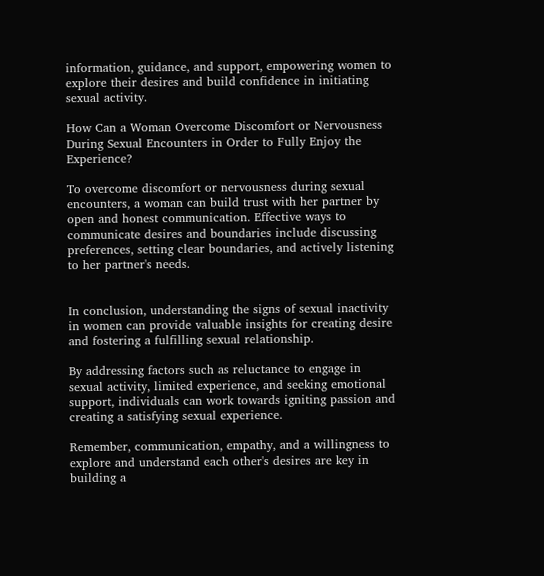information, guidance, and support, empowering women to explore their desires and build confidence in initiating sexual activity.

How Can a Woman Overcome Discomfort or Nervousness During Sexual Encounters in Order to Fully Enjoy the Experience?

To overcome discomfort or nervousness during sexual encounters, a woman can build trust with her partner by open and honest communication. Effective ways to communicate desires and boundaries include discussing preferences, setting clear boundaries, and actively listening to her partner's needs.


In conclusion, understanding the signs of sexual inactivity in women can provide valuable insights for creating desire and fostering a fulfilling sexual relationship.

By addressing factors such as reluctance to engage in sexual activity, limited experience, and seeking emotional support, individuals can work towards igniting passion and creating a satisfying sexual experience.

Remember, communication, empathy, and a willingness to explore and understand each other's desires are key in building a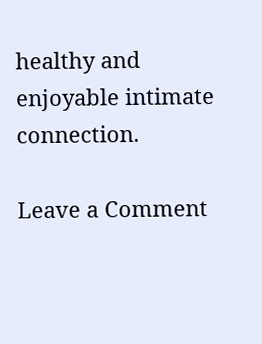healthy and enjoyable intimate connection.

Leave a Comment